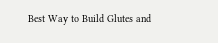Best Way to Build Glutes and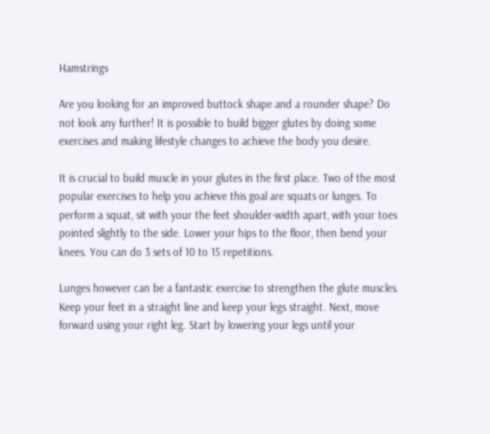Hamstrings

Are you looking for an improved buttock shape and a rounder shape? Do not look any further! It is possible to build bigger glutes by doing some exercises and making lifestyle changes to achieve the body you desire.

It is crucial to build muscle in your glutes in the first place. Two of the most popular exercises to help you achieve this goal are squats or lunges. To perform a squat, sit with your the feet shoulder-width apart, with your toes pointed slightly to the side. Lower your hips to the floor, then bend your knees. You can do 3 sets of 10 to 15 repetitions.

Lunges however can be a fantastic exercise to strengthen the glute muscles. Keep your feet in a straight line and keep your legs straight. Next, move forward using your right leg. Start by lowering your legs until your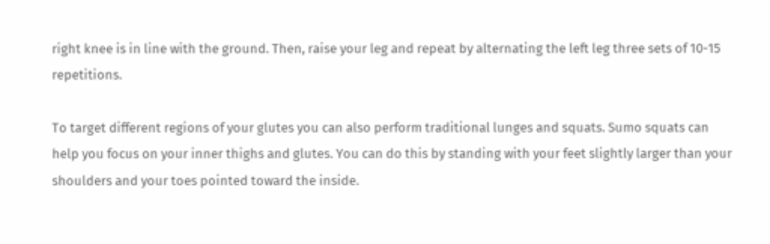right knee is in line with the ground. Then, raise your leg and repeat by alternating the left leg three sets of 10-15 repetitions.

To target different regions of your glutes you can also perform traditional lunges and squats. Sumo squats can help you focus on your inner thighs and glutes. You can do this by standing with your feet slightly larger than your shoulders and your toes pointed toward the inside.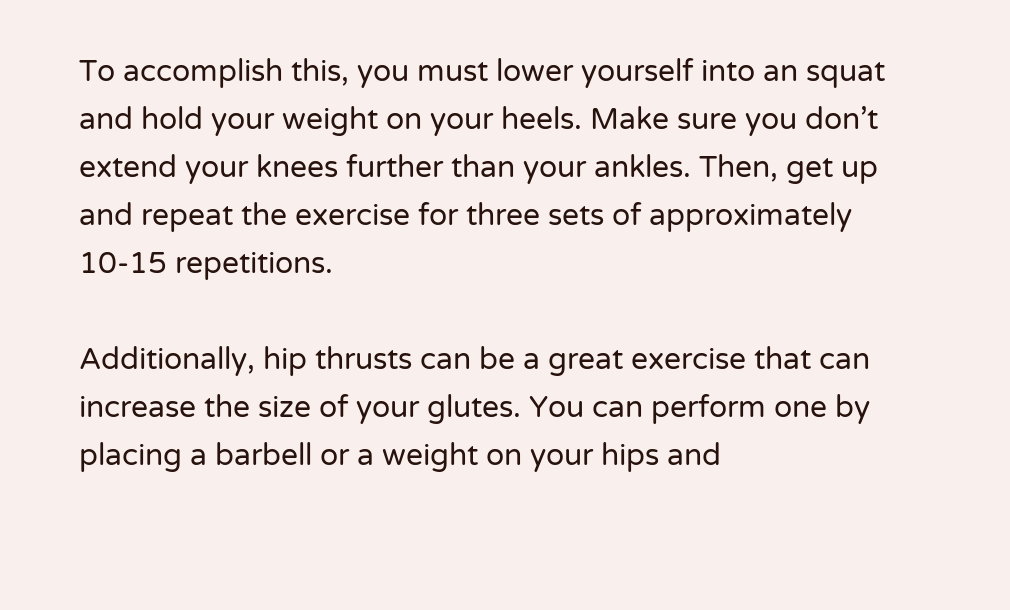To accomplish this, you must lower yourself into an squat and hold your weight on your heels. Make sure you don’t extend your knees further than your ankles. Then, get up and repeat the exercise for three sets of approximately 10-15 repetitions.

Additionally, hip thrusts can be a great exercise that can increase the size of your glutes. You can perform one by placing a barbell or a weight on your hips and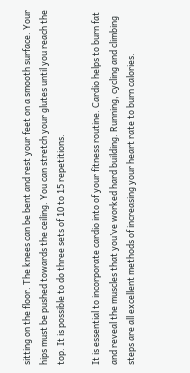sitting on the floor. The knees can be bent and rest your feet on a smooth surface. Your hips must be pushed towards the ceiling. You can stretch your glutes until you reach the top. It is possible to do three sets of 10 to 15 repetitions.

It is essential to incorporate cardio into of your fitness routine. Cardio helps to burn fat and reveal the muscles that you’ve worked hard building. Running, cycling and climbing steps are all excellent methods of increasing your heart rate to burn calories.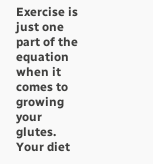Exercise is just one part of the equation when it comes to growing your glutes. Your diet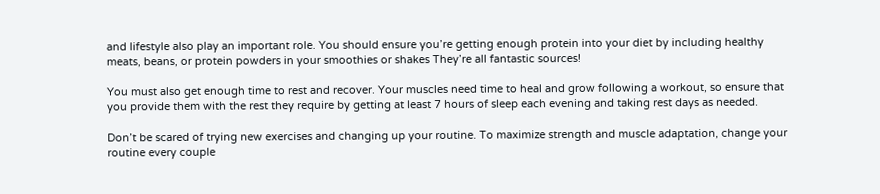and lifestyle also play an important role. You should ensure you’re getting enough protein into your diet by including healthy meats, beans, or protein powders in your smoothies or shakes They’re all fantastic sources!

You must also get enough time to rest and recover. Your muscles need time to heal and grow following a workout, so ensure that you provide them with the rest they require by getting at least 7 hours of sleep each evening and taking rest days as needed.

Don’t be scared of trying new exercises and changing up your routine. To maximize strength and muscle adaptation, change your routine every couple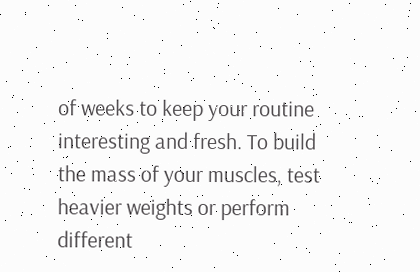of weeks to keep your routine interesting and fresh. To build the mass of your muscles, test heavier weights or perform different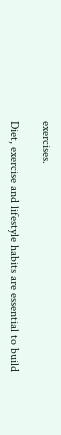exercises.

Diet, exercise and lifestyle habits are essential to build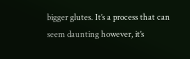bigger glutes. It’s a process that can seem daunting however, it’s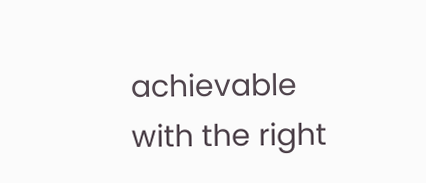achievable with the right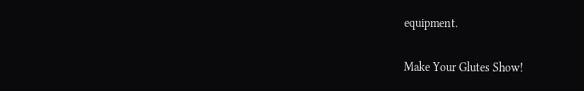equipment.

Make Your Glutes Show!